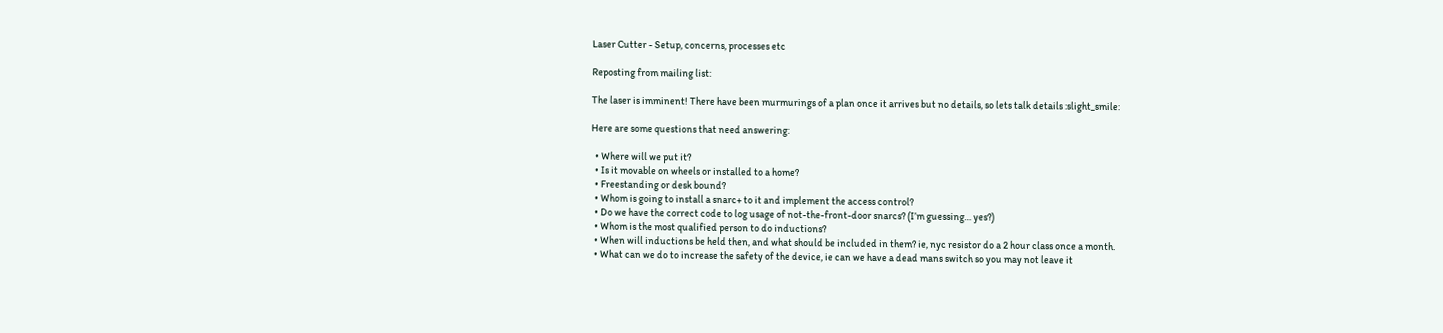Laser Cutter - Setup, concerns, processes etc

Reposting from mailing list:

The laser is imminent! There have been murmurings of a plan once it arrives but no details, so lets talk details :slight_smile:

Here are some questions that need answering:

  • Where will we put it?
  • Is it movable on wheels or installed to a home?
  • Freestanding or desk bound?
  • Whom is going to install a snarc+ to it and implement the access control?
  • Do we have the correct code to log usage of not-the-front-door snarcs? (I’m guessing… yes?)
  • Whom is the most qualified person to do inductions?
  • When will inductions be held then, and what should be included in them? ie, nyc resistor do a 2 hour class once a month.
  • What can we do to increase the safety of the device, ie can we have a dead mans switch so you may not leave it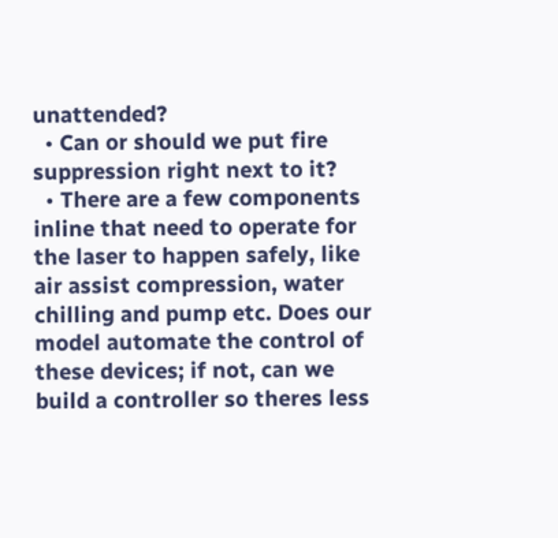unattended?
  • Can or should we put fire suppression right next to it?
  • There are a few components inline that need to operate for the laser to happen safely, like air assist compression, water chilling and pump etc. Does our model automate the control of these devices; if not, can we build a controller so theres less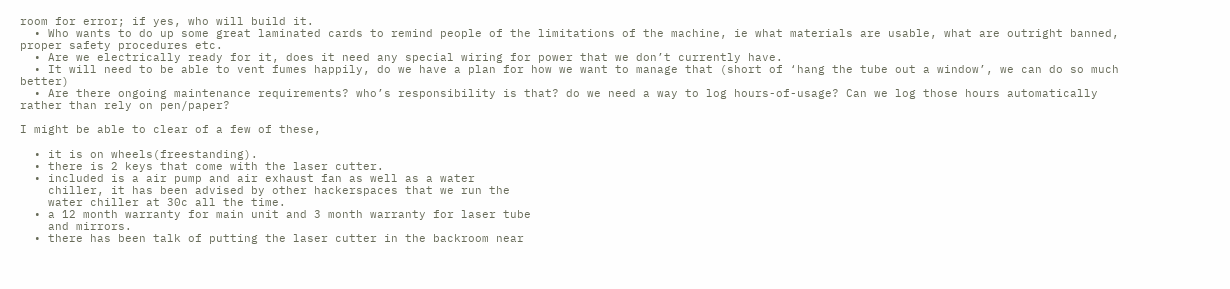room for error; if yes, who will build it.
  • Who wants to do up some great laminated cards to remind people of the limitations of the machine, ie what materials are usable, what are outright banned, proper safety procedures etc.
  • Are we electrically ready for it, does it need any special wiring for power that we don’t currently have.
  • It will need to be able to vent fumes happily, do we have a plan for how we want to manage that (short of ‘hang the tube out a window’, we can do so much better)
  • Are there ongoing maintenance requirements? who’s responsibility is that? do we need a way to log hours-of-usage? Can we log those hours automatically rather than rely on pen/paper?

I might be able to clear of a few of these,

  • it is on wheels(freestanding).
  • there is 2 keys that come with the laser cutter.
  • included is a air pump and air exhaust fan as well as a water
    chiller, it has been advised by other hackerspaces that we run the
    water chiller at 30c all the time.
  • a 12 month warranty for main unit and 3 month warranty for laser tube
    and mirrors.
  • there has been talk of putting the laser cutter in the backroom near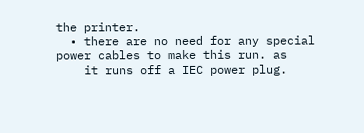the printer.
  • there are no need for any special power cables to make this run. as
    it runs off a IEC power plug.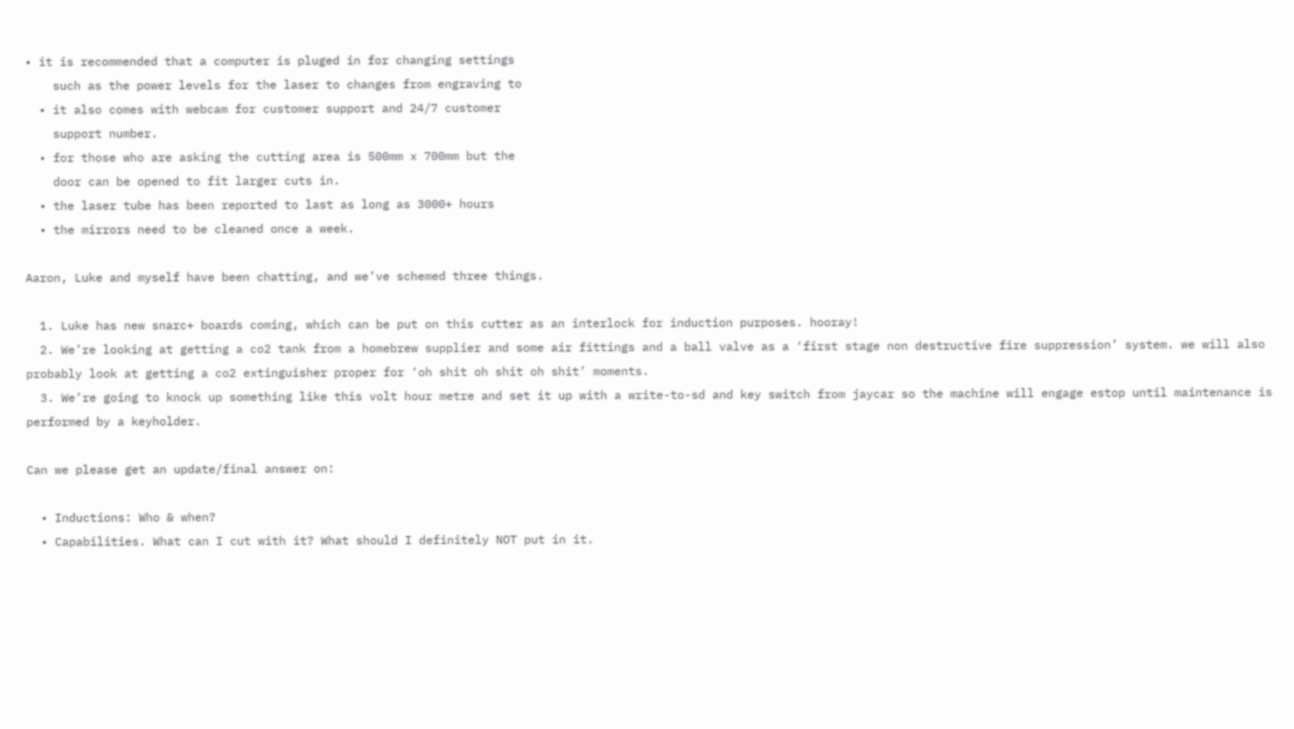• it is recommended that a computer is pluged in for changing settings
    such as the power levels for the laser to changes from engraving to
  • it also comes with webcam for customer support and 24/7 customer
    support number.
  • for those who are asking the cutting area is 500mm x 700mm but the
    door can be opened to fit larger cuts in.
  • the laser tube has been reported to last as long as 3000+ hours
  • the mirrors need to be cleaned once a week.

Aaron, Luke and myself have been chatting, and we’ve schemed three things.

  1. Luke has new snarc+ boards coming, which can be put on this cutter as an interlock for induction purposes. hooray!
  2. We’re looking at getting a co2 tank from a homebrew supplier and some air fittings and a ball valve as a ‘first stage non destructive fire suppression’ system. we will also probably look at getting a co2 extinguisher proper for ‘oh shit oh shit oh shit’ moments.
  3. We’re going to knock up something like this volt hour metre and set it up with a write-to-sd and key switch from jaycar so the machine will engage estop until maintenance is performed by a keyholder.

Can we please get an update/final answer on:

  • Inductions: Who & when?
  • Capabilities. What can I cut with it? What should I definitely NOT put in it.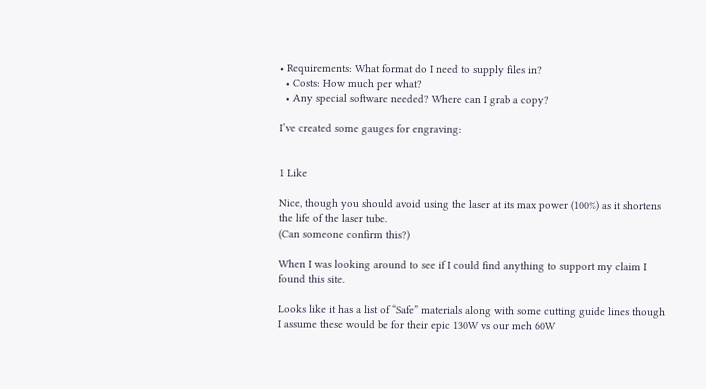• Requirements: What format do I need to supply files in?
  • Costs: How much per what?
  • Any special software needed? Where can I grab a copy?

I’ve created some gauges for engraving:


1 Like

Nice, though you should avoid using the laser at its max power (100%) as it shortens the life of the laser tube.
(Can someone confirm this?)

When I was looking around to see if I could find anything to support my claim I found this site.

Looks like it has a list of “Safe” materials along with some cutting guide lines though I assume these would be for their epic 130W vs our meh 60W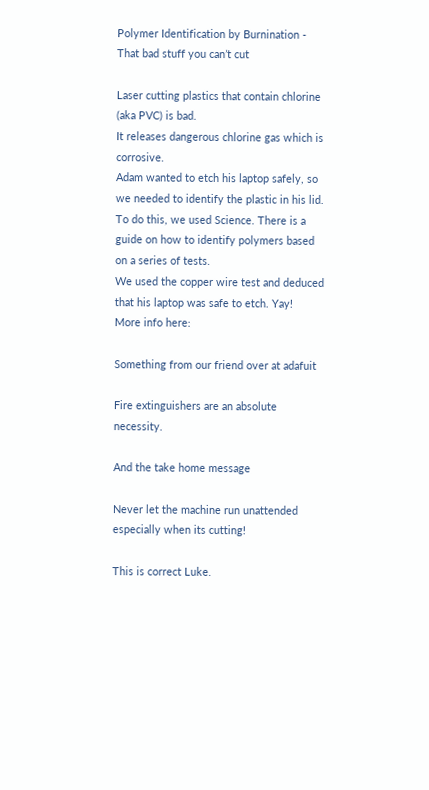Polymer Identification by Burnination - That bad stuff you can’t cut

Laser cutting plastics that contain chlorine (aka PVC) is bad.
It releases dangerous chlorine gas which is corrosive.
Adam wanted to etch his laptop safely, so we needed to identify the plastic in his lid.
To do this, we used Science. There is a guide on how to identify polymers based on a series of tests.
We used the copper wire test and deduced that his laptop was safe to etch. Yay!
More info here:

Something from our friend over at adafuit

Fire extinguishers are an absolute necessity.

And the take home message

Never let the machine run unattended especially when its cutting!

This is correct Luke.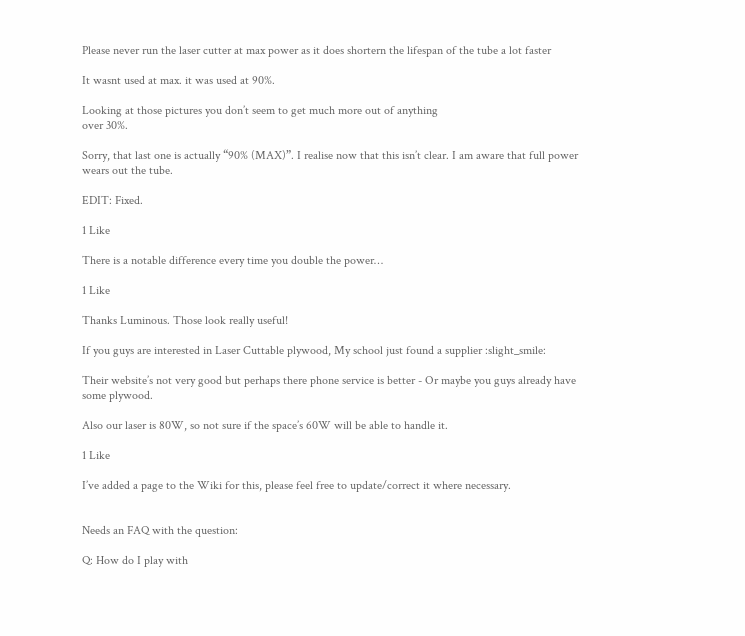Please never run the laser cutter at max power as it does shortern the lifespan of the tube a lot faster

It wasnt used at max. it was used at 90%.

Looking at those pictures you don’t seem to get much more out of anything
over 30%.

Sorry, that last one is actually “90% (MAX)”. I realise now that this isn’t clear. I am aware that full power wears out the tube.

EDIT: Fixed.

1 Like

There is a notable difference every time you double the power…

1 Like

Thanks Luminous. Those look really useful!

If you guys are interested in Laser Cuttable plywood, My school just found a supplier :slight_smile:

Their website’s not very good but perhaps there phone service is better - Or maybe you guys already have some plywood.

Also our laser is 80W, so not sure if the space’s 60W will be able to handle it.

1 Like

I’ve added a page to the Wiki for this, please feel free to update/correct it where necessary.


Needs an FAQ with the question:

Q: How do I play with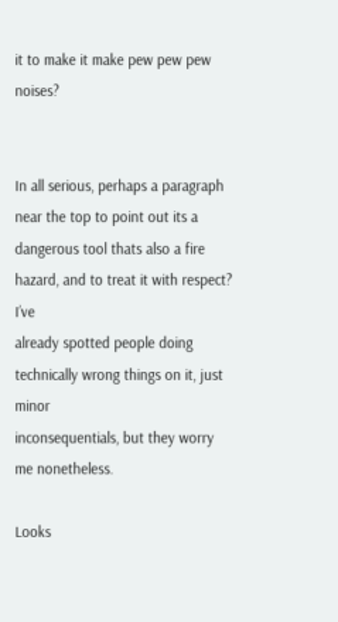it to make it make pew pew pew noises?


In all serious, perhaps a paragraph near the top to point out its a
dangerous tool thats also a fire hazard, and to treat it with respect? I’ve
already spotted people doing technically wrong things on it, just minor
inconsequentials, but they worry me nonetheless.

Looks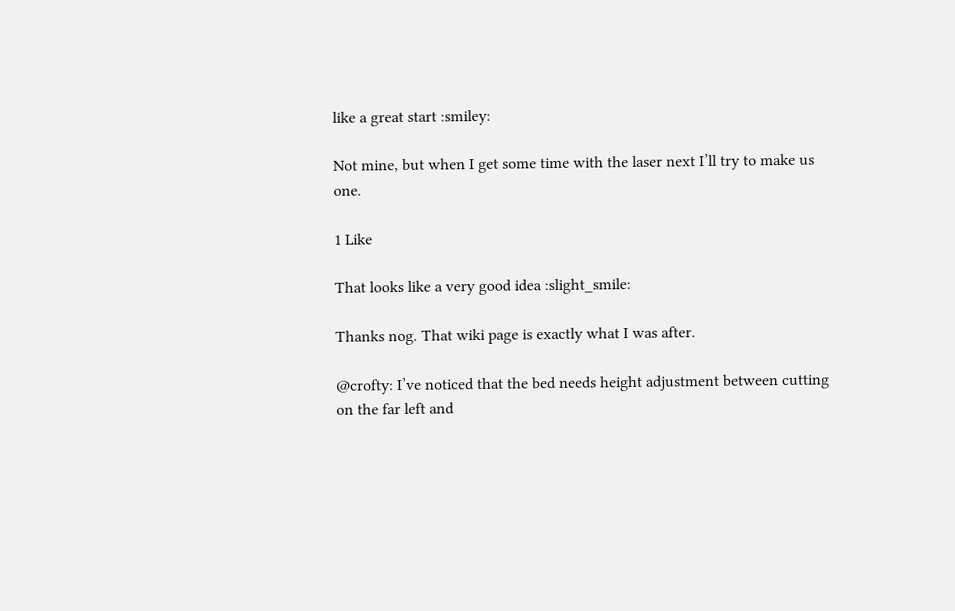like a great start :smiley:

Not mine, but when I get some time with the laser next I’ll try to make us one.

1 Like

That looks like a very good idea :slight_smile:

Thanks nog. That wiki page is exactly what I was after.

@crofty: I’ve noticed that the bed needs height adjustment between cutting on the far left and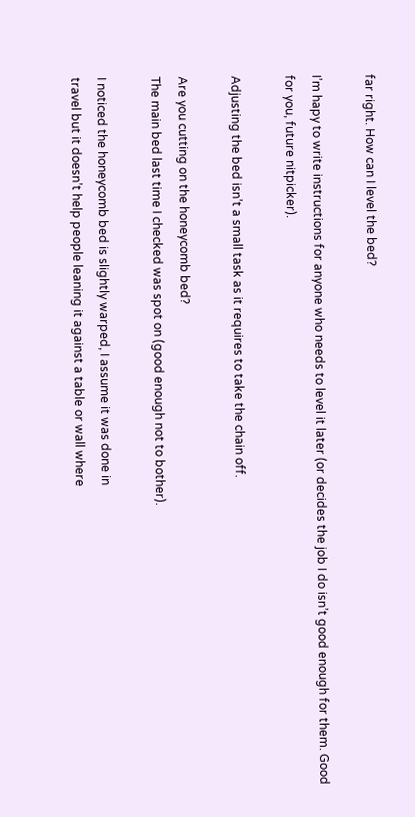far right. How can I level the bed?

I’m hapy to write instructions for anyone who needs to level it later (or decides the job I do isn’t good enough for them. Good for you, future nitpicker).

Adjusting the bed isn’t a small task as it requires to take the chain off.

Are you cutting on the honeycomb bed?
The main bed last time I checked was spot on (good enough not to bother).

I noticed the honeycomb bed is slightly warped, I assume it was done in
travel but it doesn’t help people leaning it against a table or wall where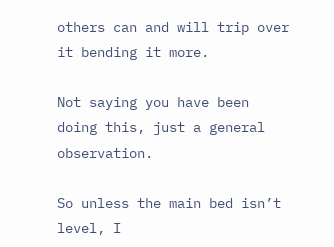others can and will trip over it bending it more.

Not saying you have been doing this, just a general observation.

So unless the main bed isn’t level, I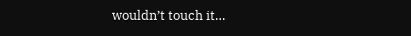wouldn’t touch it…